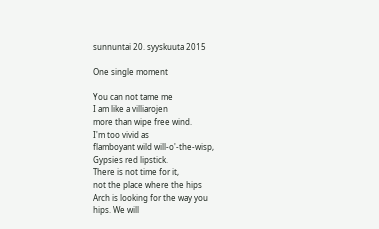sunnuntai 20. syyskuuta 2015

One single moment

You can not tame me
I am like a villiarojen
more than wipe free wind.
I'm too vivid as
flamboyant wild will-o'-the-wisp,
Gypsies red lipstick.
There is not time for it,
not the place where the hips
Arch is looking for the way you
hips. We will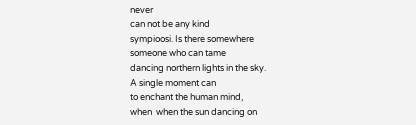never
can not be any kind
sympioosi. Is there somewhere
someone who can tame
dancing northern lights in the sky.
A single moment can
to enchant the human mind,
when  when the sun dancing on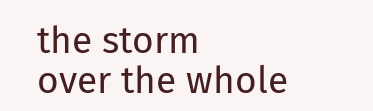the storm
over the whole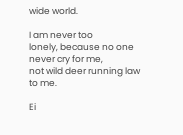wide world.

I am never too
lonely, because no one
never cry for me,
not wild deer running law
to me.

Ei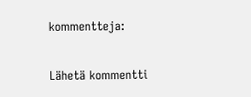kommentteja:

Lähetä kommentti